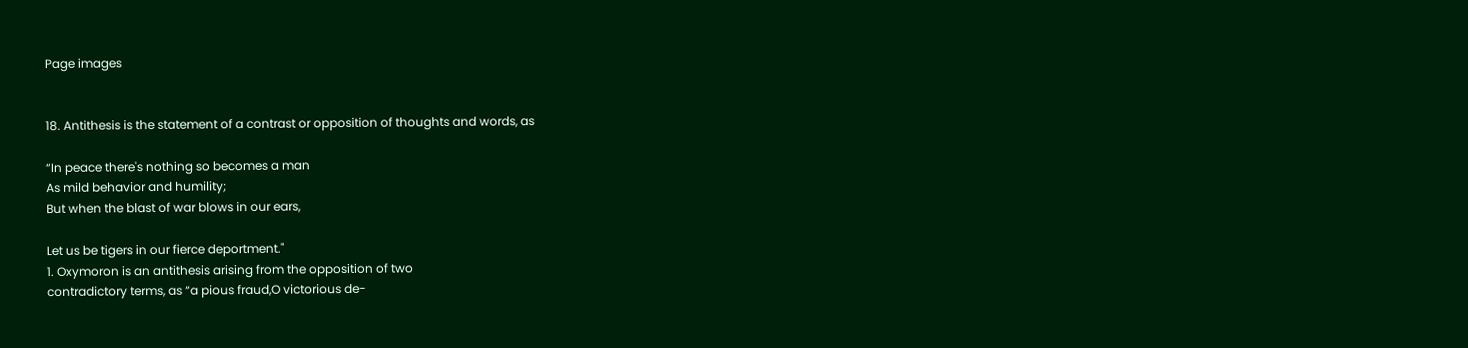Page images


18. Antithesis is the statement of a contrast or opposition of thoughts and words, as

“In peace there's nothing so becomes a man
As mild behavior and humility;
But when the blast of war blows in our ears,

Let us be tigers in our fierce deportment."
1. Oxymoron is an antithesis arising from the opposition of two
contradictory terms, as “a pious fraud,O victorious de-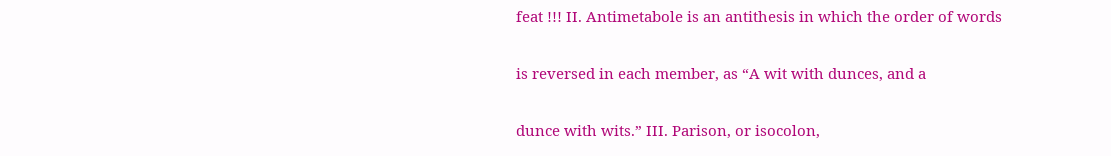feat !!! II. Antimetabole is an antithesis in which the order of words

is reversed in each member, as “A wit with dunces, and a

dunce with wits.” III. Parison, or isocolon,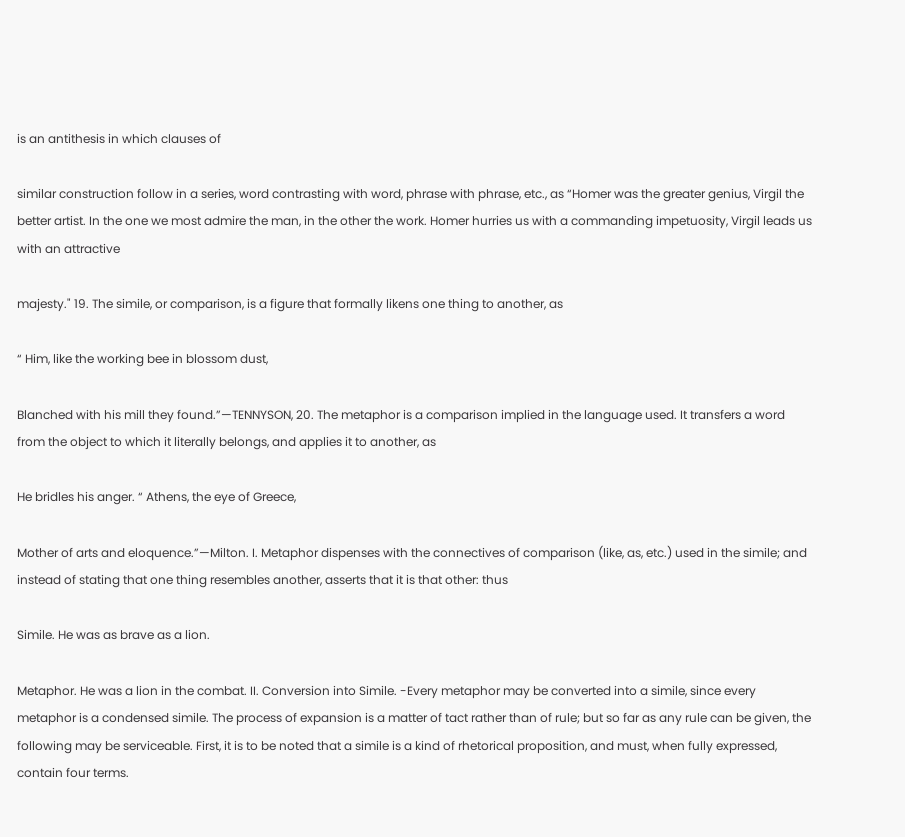is an antithesis in which clauses of

similar construction follow in a series, word contrasting with word, phrase with phrase, etc., as “Homer was the greater genius, Virgil the better artist. In the one we most admire the man, in the other the work. Homer hurries us with a commanding impetuosity, Virgil leads us with an attractive

majesty." 19. The simile, or comparison, is a figure that formally likens one thing to another, as

“ Him, like the working bee in blossom dust,

Blanched with his mill they found.”—TENNYSON, 20. The metaphor is a comparison implied in the language used. It transfers a word from the object to which it literally belongs, and applies it to another, as

He bridles his anger. “ Athens, the eye of Greece,

Mother of arts and eloquence.”—Milton. I. Metaphor dispenses with the connectives of comparison (like, as, etc.) used in the simile; and instead of stating that one thing resembles another, asserts that it is that other: thus

Simile. He was as brave as a lion.

Metaphor. He was a lion in the combat. II. Conversion into Simile. -Every metaphor may be converted into a simile, since every metaphor is a condensed simile. The process of expansion is a matter of tact rather than of rule; but so far as any rule can be given, the following may be serviceable. First, it is to be noted that a simile is a kind of rhetorical proposition, and must, when fully expressed, contain four terms.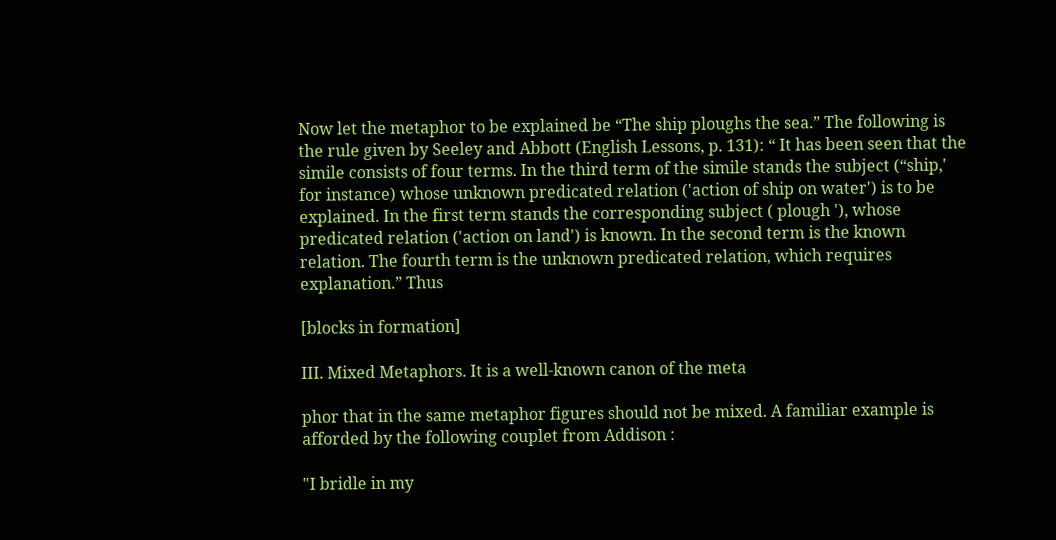Now let the metaphor to be explained be “The ship ploughs the sea.” The following is the rule given by Seeley and Abbott (English Lessons, p. 131): “ It has been seen that the simile consists of four terms. In the third term of the simile stands the subject (“ship,' for instance) whose unknown predicated relation ('action of ship on water') is to be explained. In the first term stands the corresponding subject ( plough '), whose predicated relation ('action on land') is known. In the second term is the known relation. The fourth term is the unknown predicated relation, which requires explanation.” Thus

[blocks in formation]

III. Mixed Metaphors. It is a well-known canon of the meta

phor that in the same metaphor figures should not be mixed. A familiar example is afforded by the following couplet from Addison :

"I bridle in my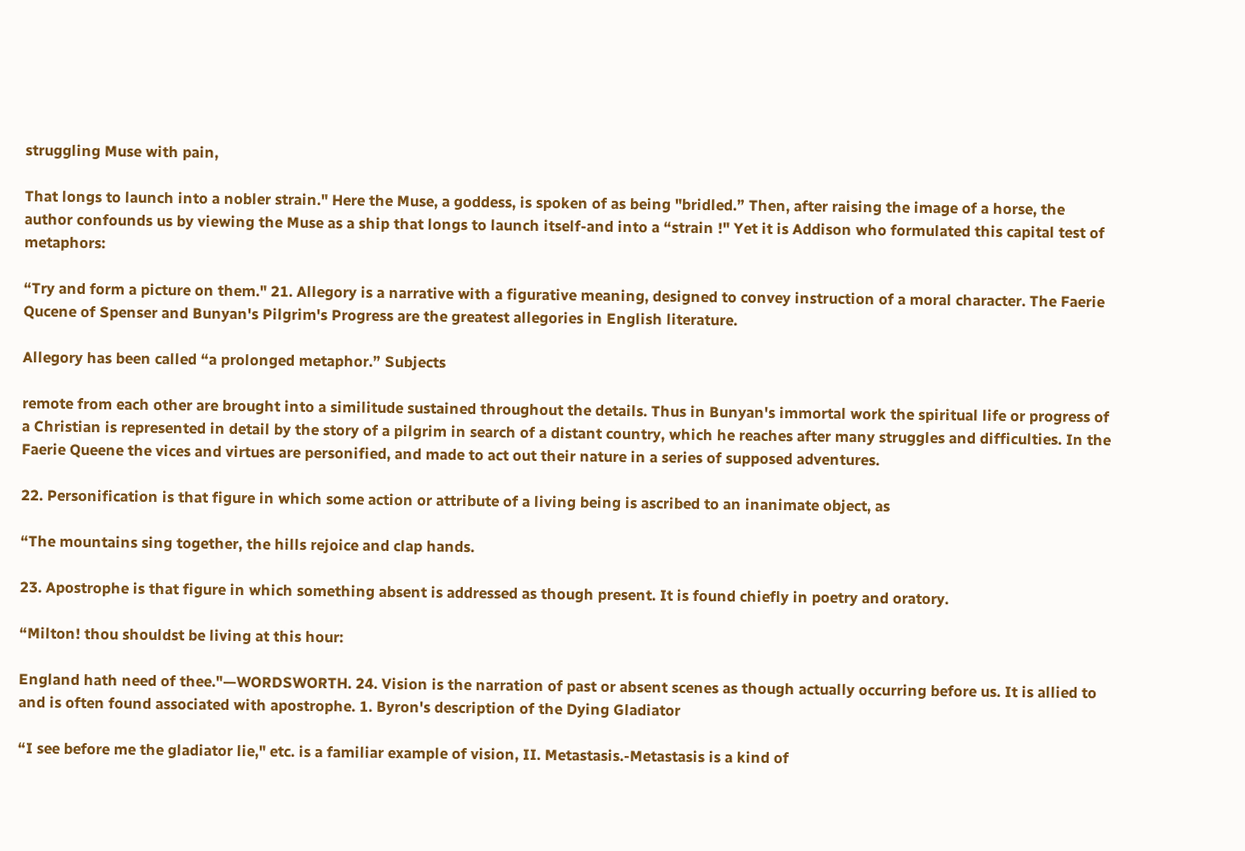struggling Muse with pain,

That longs to launch into a nobler strain." Here the Muse, a goddess, is spoken of as being "bridled.” Then, after raising the image of a horse, the author confounds us by viewing the Muse as a ship that longs to launch itself-and into a “strain !" Yet it is Addison who formulated this capital test of metaphors:

“Try and form a picture on them." 21. Allegory is a narrative with a figurative meaning, designed to convey instruction of a moral character. The Faerie Qucene of Spenser and Bunyan's Pilgrim's Progress are the greatest allegories in English literature.

Allegory has been called “a prolonged metaphor.” Subjects

remote from each other are brought into a similitude sustained throughout the details. Thus in Bunyan's immortal work the spiritual life or progress of a Christian is represented in detail by the story of a pilgrim in search of a distant country, which he reaches after many struggles and difficulties. In the Faerie Queene the vices and virtues are personified, and made to act out their nature in a series of supposed adventures.

22. Personification is that figure in which some action or attribute of a living being is ascribed to an inanimate object, as

“The mountains sing together, the hills rejoice and clap hands.

23. Apostrophe is that figure in which something absent is addressed as though present. It is found chiefly in poetry and oratory.

“Milton! thou shouldst be living at this hour:

England hath need of thee."—WORDSWORTH. 24. Vision is the narration of past or absent scenes as though actually occurring before us. It is allied to and is often found associated with apostrophe. 1. Byron's description of the Dying Gladiator

“I see before me the gladiator lie," etc. is a familiar example of vision, II. Metastasis.-Metastasis is a kind of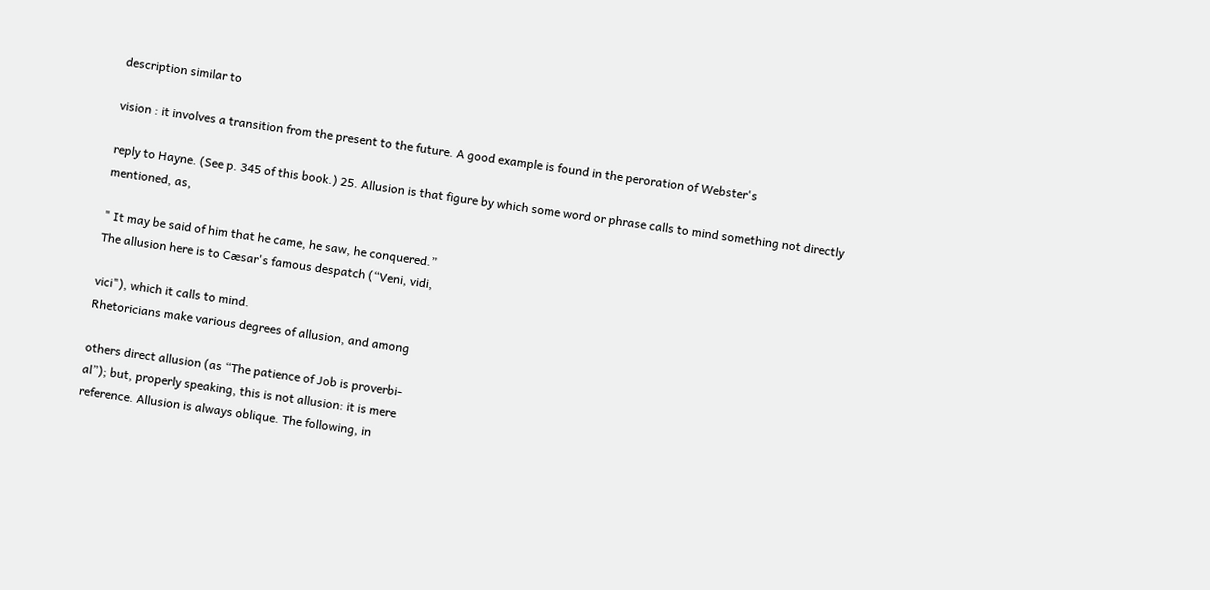description similar to

vision : it involves a transition from the present to the future. A good example is found in the peroration of Webster's

reply to Hayne. (See p. 345 of this book.) 25. Allusion is that figure by which some word or phrase calls to mind something not directly mentioned, as,

" It may be said of him that he came, he saw, he conquered.”
The allusion here is to Cæsar's famous despatch (“Veni, vidi,

vici"), which it calls to mind.
Rhetoricians make various degrees of allusion, and among

others direct allusion (as “The patience of Job is proverbi-
al”); but, properly speaking, this is not allusion: it is mere
reference. Allusion is always oblique. The following, in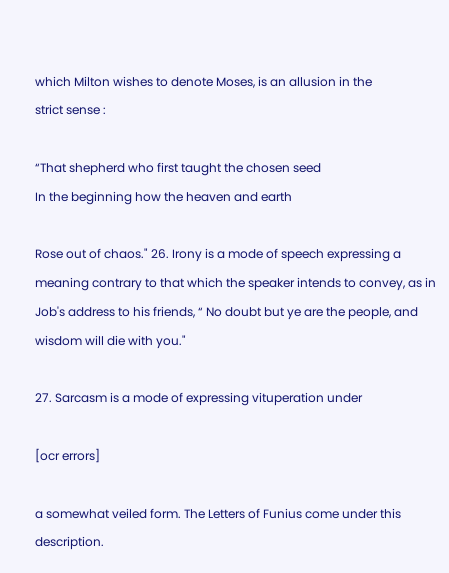which Milton wishes to denote Moses, is an allusion in the
strict sense :

“That shepherd who first taught the chosen seed
In the beginning how the heaven and earth

Rose out of chaos." 26. Irony is a mode of speech expressing a meaning contrary to that which the speaker intends to convey, as in Job's address to his friends, “ No doubt but ye are the people, and wisdom will die with you."

27. Sarcasm is a mode of expressing vituperation under

[ocr errors]

a somewhat veiled form. The Letters of Funius come under this description.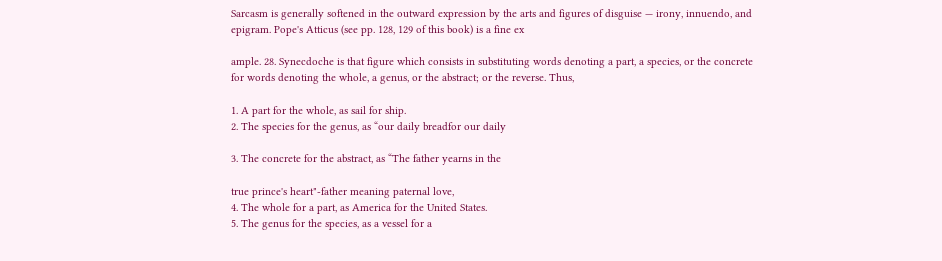Sarcasm is generally softened in the outward expression by the arts and figures of disguise — irony, innuendo, and epigram. Pope's Atticus (see pp. 128, 129 of this book) is a fine ex

ample. 28. Synecdoche is that figure which consists in substituting words denoting a part, a species, or the concrete for words denoting the whole, a genus, or the abstract; or the reverse. Thus,

1. A part for the whole, as sail for ship.
2. The species for the genus, as “our daily breadfor our daily

3. The concrete for the abstract, as “The father yearns in the

true prince's heart"-father meaning paternal love,
4. The whole for a part, as America for the United States.
5. The genus for the species, as a vessel for a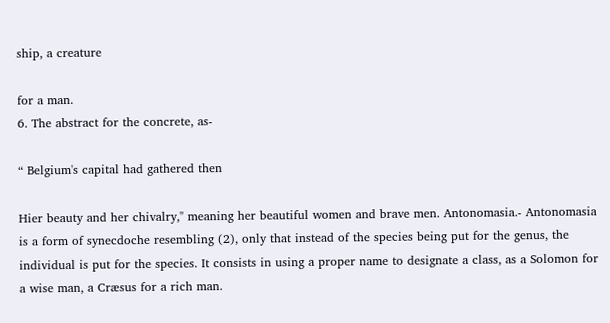ship, a creature

for a man.
6. The abstract for the concrete, as-

“ Belgium's capital had gathered then

Hier beauty and her chivalry," meaning her beautiful women and brave men. Antonomasia.- Antonomasia is a form of synecdoche resembling (2), only that instead of the species being put for the genus, the individual is put for the species. It consists in using a proper name to designate a class, as a Solomon for a wise man, a Cræsus for a rich man.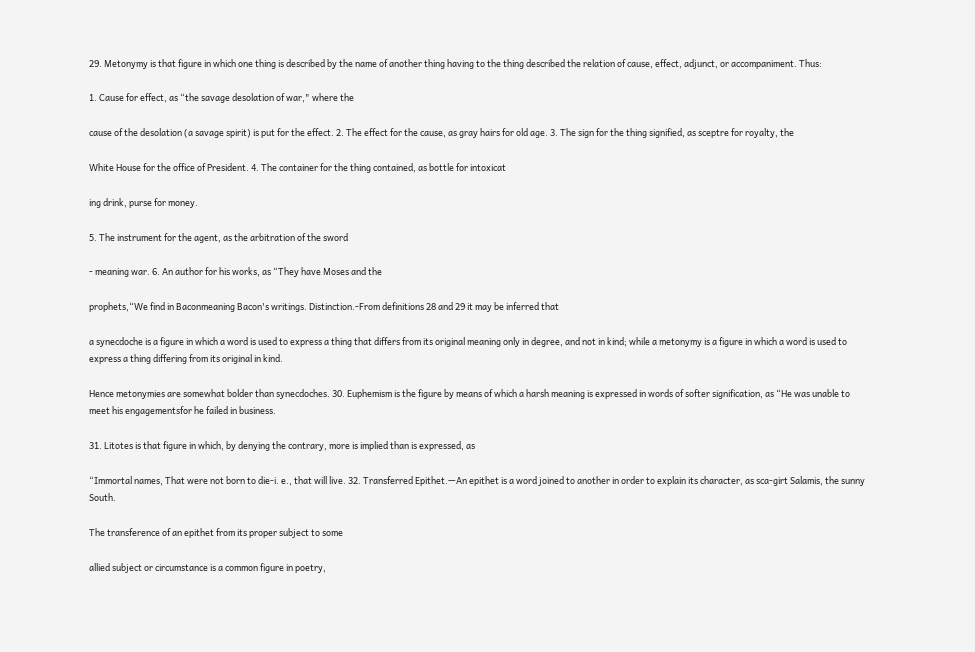29. Metonymy is that figure in which one thing is described by the name of another thing having to the thing described the relation of cause, effect, adjunct, or accompaniment. Thus:

1. Cause for effect, as “the savage desolation of war," where the

cause of the desolation (a savage spirit) is put for the effect. 2. The effect for the cause, as gray hairs for old age. 3. The sign for the thing signified, as sceptre for royalty, the

White House for the office of President. 4. The container for the thing contained, as bottle for intoxicat

ing drink, purse for money.

5. The instrument for the agent, as the arbitration of the sword

- meaning war. 6. An author for his works, as “They have Moses and the

prophets,“We find in Baconmeaning Bacon's writings. Distinction.-From definitions 28 and 29 it may be inferred that

a synecdoche is a figure in which a word is used to express a thing that differs from its original meaning only in degree, and not in kind; while a metonymy is a figure in which a word is used to express a thing differing from its original in kind.

Hence metonymies are somewhat bolder than synecdoches. 30. Euphemism is the figure by means of which a harsh meaning is expressed in words of softer signification, as “He was unable to meet his engagementsfor he failed in business.

31. Litotes is that figure in which, by denying the contrary, more is implied than is expressed, as

“Immortal names, That were not born to die-i. e., that will live. 32. Transferred Epithet.—An epithet is a word joined to another in order to explain its character, as sca-girt Salamis, the sunny South.

The transference of an epithet from its proper subject to some

allied subject or circumstance is a common figure in poetry,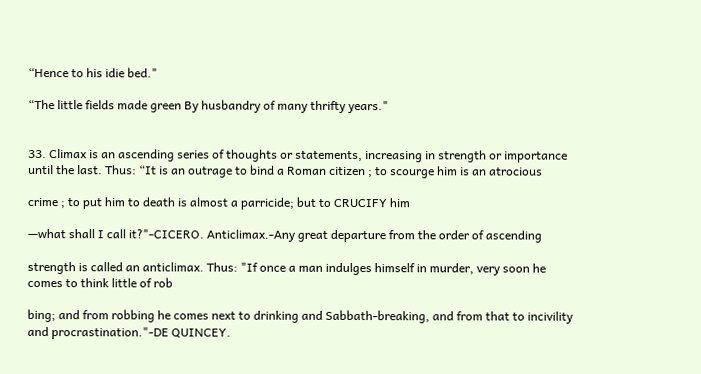“Hence to his idie bed."

“The little fields made green By husbandry of many thrifty years."


33. Climax is an ascending series of thoughts or statements, increasing in strength or importance until the last. Thus: “It is an outrage to bind a Roman citizen ; to scourge him is an atrocious

crime ; to put him to death is almost a parricide; but to CRUCIFY him

—what shall I call it?"-CICERO. Anticlimax.-Any great departure from the order of ascending

strength is called an anticlimax. Thus: "If once a man indulges himself in murder, very soon he comes to think little of rob

bing; and from robbing he comes next to drinking and Sabbath-breaking, and from that to incivility and procrastination."-DE QUINCEY.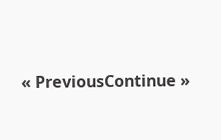« PreviousContinue »